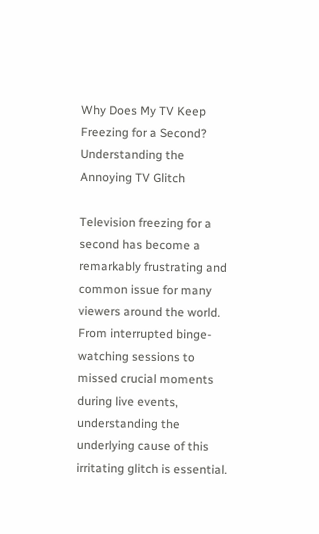Why Does My TV Keep Freezing for a Second? Understanding the Annoying TV Glitch

Television freezing for a second has become a remarkably frustrating and common issue for many viewers around the world. From interrupted binge-watching sessions to missed crucial moments during live events, understanding the underlying cause of this irritating glitch is essential.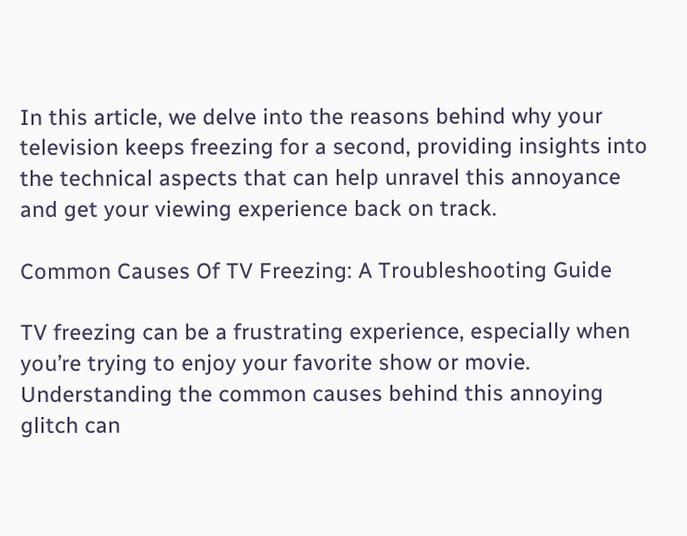In this article, we delve into the reasons behind why your television keeps freezing for a second, providing insights into the technical aspects that can help unravel this annoyance and get your viewing experience back on track.

Common Causes Of TV Freezing: A Troubleshooting Guide

TV freezing can be a frustrating experience, especially when you’re trying to enjoy your favorite show or movie. Understanding the common causes behind this annoying glitch can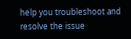help you troubleshoot and resolve the issue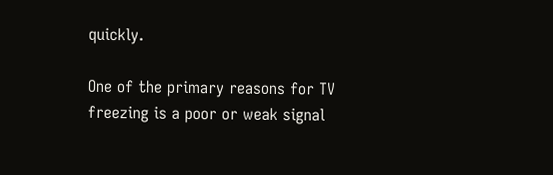quickly.

One of the primary reasons for TV freezing is a poor or weak signal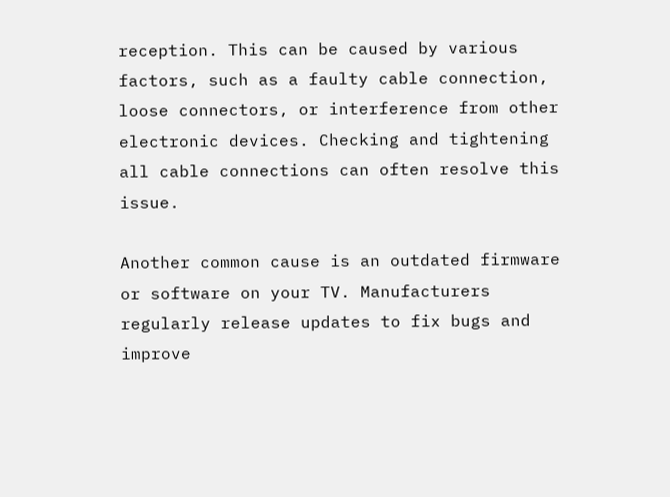reception. This can be caused by various factors, such as a faulty cable connection, loose connectors, or interference from other electronic devices. Checking and tightening all cable connections can often resolve this issue.

Another common cause is an outdated firmware or software on your TV. Manufacturers regularly release updates to fix bugs and improve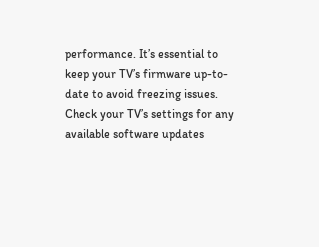performance. It’s essential to keep your TV’s firmware up-to-date to avoid freezing issues. Check your TV’s settings for any available software updates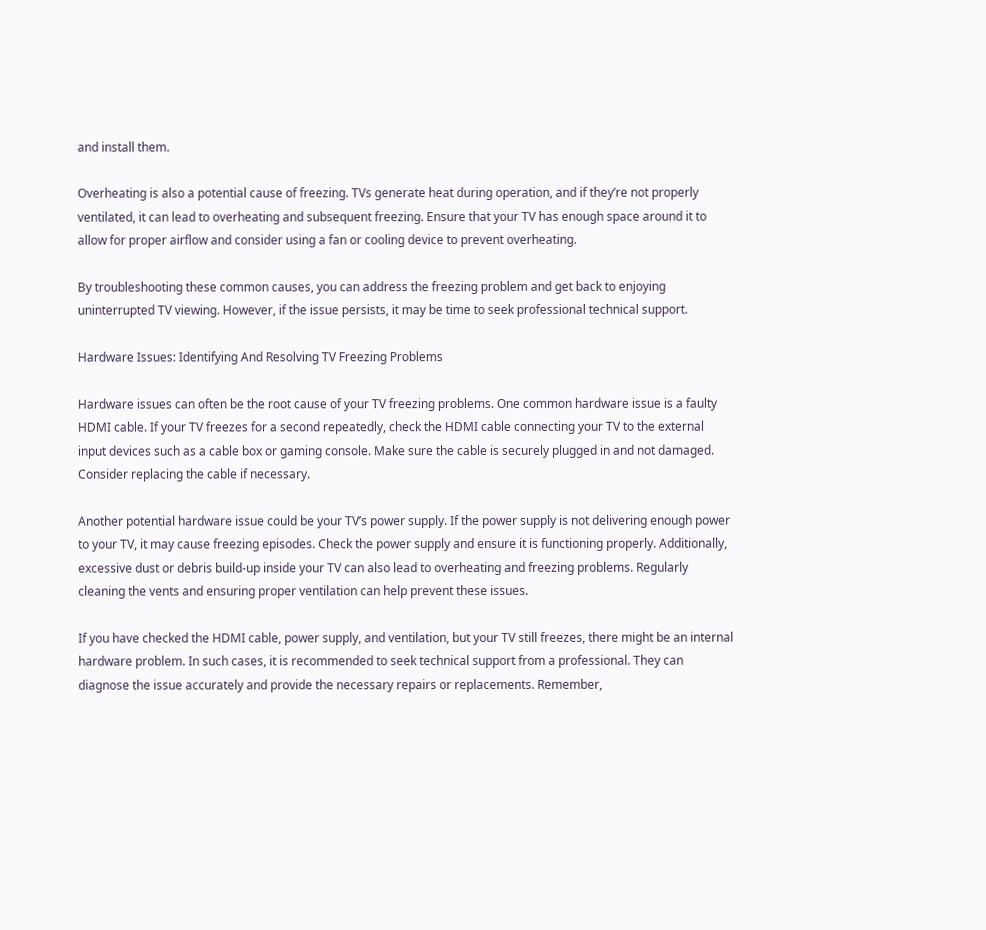and install them.

Overheating is also a potential cause of freezing. TVs generate heat during operation, and if they’re not properly ventilated, it can lead to overheating and subsequent freezing. Ensure that your TV has enough space around it to allow for proper airflow and consider using a fan or cooling device to prevent overheating.

By troubleshooting these common causes, you can address the freezing problem and get back to enjoying uninterrupted TV viewing. However, if the issue persists, it may be time to seek professional technical support.

Hardware Issues: Identifying And Resolving TV Freezing Problems

Hardware issues can often be the root cause of your TV freezing problems. One common hardware issue is a faulty HDMI cable. If your TV freezes for a second repeatedly, check the HDMI cable connecting your TV to the external input devices such as a cable box or gaming console. Make sure the cable is securely plugged in and not damaged. Consider replacing the cable if necessary.

Another potential hardware issue could be your TV’s power supply. If the power supply is not delivering enough power to your TV, it may cause freezing episodes. Check the power supply and ensure it is functioning properly. Additionally, excessive dust or debris build-up inside your TV can also lead to overheating and freezing problems. Regularly cleaning the vents and ensuring proper ventilation can help prevent these issues.

If you have checked the HDMI cable, power supply, and ventilation, but your TV still freezes, there might be an internal hardware problem. In such cases, it is recommended to seek technical support from a professional. They can diagnose the issue accurately and provide the necessary repairs or replacements. Remember,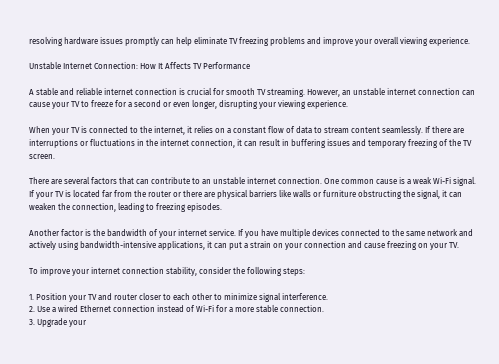resolving hardware issues promptly can help eliminate TV freezing problems and improve your overall viewing experience.

Unstable Internet Connection: How It Affects TV Performance

A stable and reliable internet connection is crucial for smooth TV streaming. However, an unstable internet connection can cause your TV to freeze for a second or even longer, disrupting your viewing experience.

When your TV is connected to the internet, it relies on a constant flow of data to stream content seamlessly. If there are interruptions or fluctuations in the internet connection, it can result in buffering issues and temporary freezing of the TV screen.

There are several factors that can contribute to an unstable internet connection. One common cause is a weak Wi-Fi signal. If your TV is located far from the router or there are physical barriers like walls or furniture obstructing the signal, it can weaken the connection, leading to freezing episodes.

Another factor is the bandwidth of your internet service. If you have multiple devices connected to the same network and actively using bandwidth-intensive applications, it can put a strain on your connection and cause freezing on your TV.

To improve your internet connection stability, consider the following steps:

1. Position your TV and router closer to each other to minimize signal interference.
2. Use a wired Ethernet connection instead of Wi-Fi for a more stable connection.
3. Upgrade your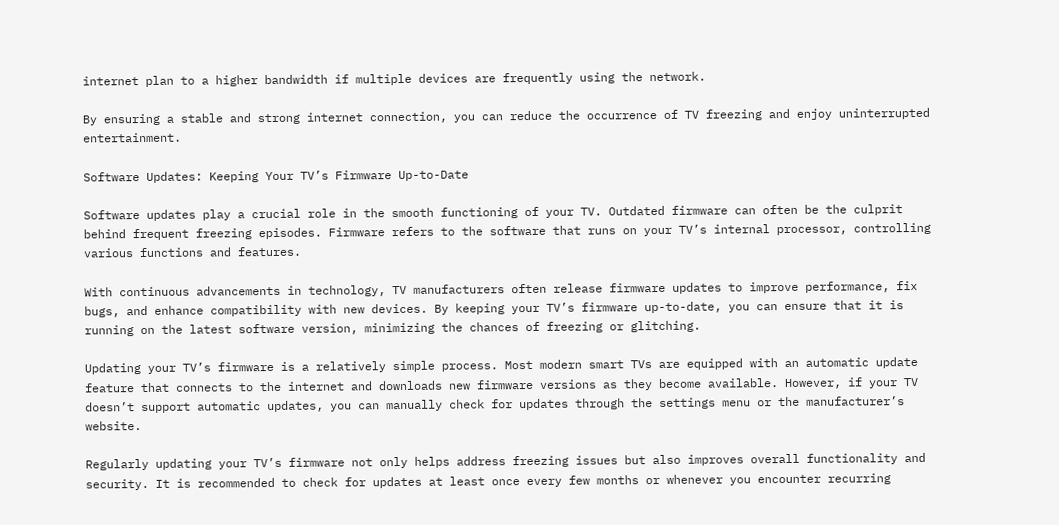internet plan to a higher bandwidth if multiple devices are frequently using the network.

By ensuring a stable and strong internet connection, you can reduce the occurrence of TV freezing and enjoy uninterrupted entertainment.

Software Updates: Keeping Your TV’s Firmware Up-to-Date

Software updates play a crucial role in the smooth functioning of your TV. Outdated firmware can often be the culprit behind frequent freezing episodes. Firmware refers to the software that runs on your TV’s internal processor, controlling various functions and features.

With continuous advancements in technology, TV manufacturers often release firmware updates to improve performance, fix bugs, and enhance compatibility with new devices. By keeping your TV’s firmware up-to-date, you can ensure that it is running on the latest software version, minimizing the chances of freezing or glitching.

Updating your TV’s firmware is a relatively simple process. Most modern smart TVs are equipped with an automatic update feature that connects to the internet and downloads new firmware versions as they become available. However, if your TV doesn’t support automatic updates, you can manually check for updates through the settings menu or the manufacturer’s website.

Regularly updating your TV’s firmware not only helps address freezing issues but also improves overall functionality and security. It is recommended to check for updates at least once every few months or whenever you encounter recurring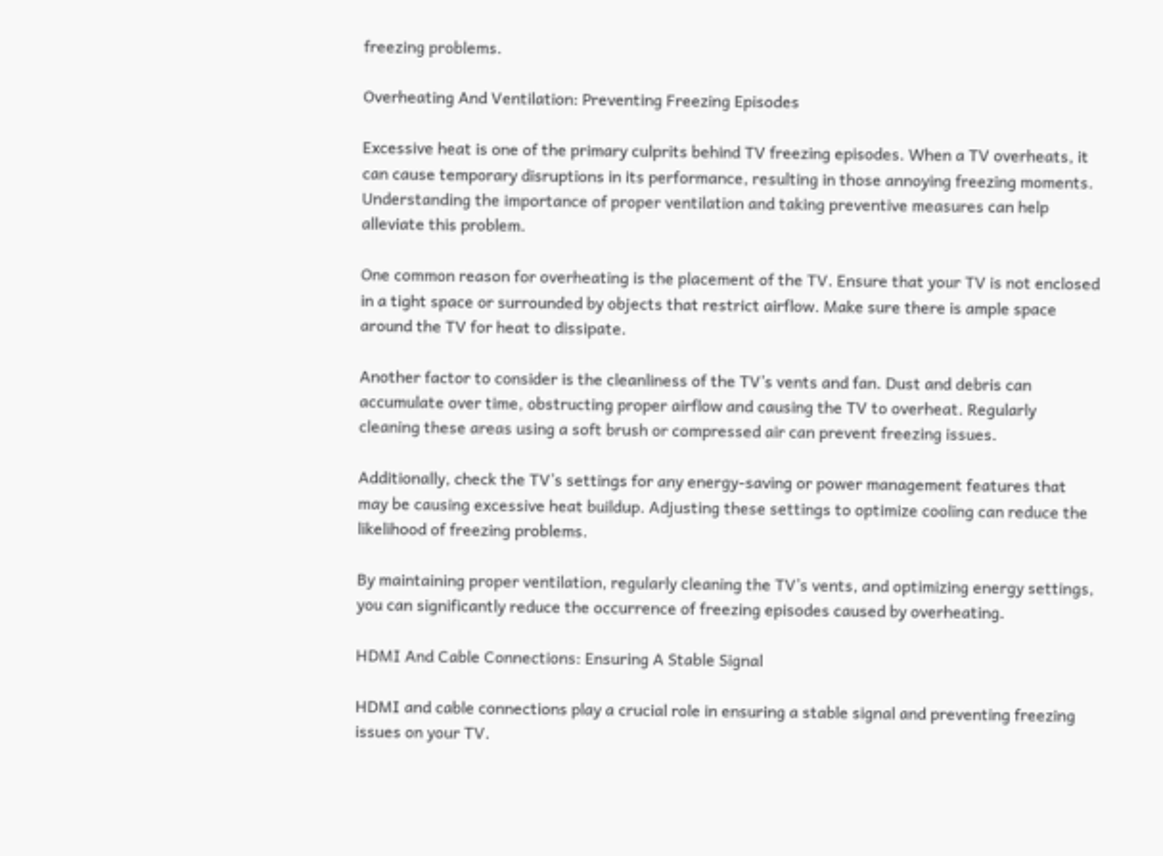freezing problems.

Overheating And Ventilation: Preventing Freezing Episodes

Excessive heat is one of the primary culprits behind TV freezing episodes. When a TV overheats, it can cause temporary disruptions in its performance, resulting in those annoying freezing moments. Understanding the importance of proper ventilation and taking preventive measures can help alleviate this problem.

One common reason for overheating is the placement of the TV. Ensure that your TV is not enclosed in a tight space or surrounded by objects that restrict airflow. Make sure there is ample space around the TV for heat to dissipate.

Another factor to consider is the cleanliness of the TV’s vents and fan. Dust and debris can accumulate over time, obstructing proper airflow and causing the TV to overheat. Regularly cleaning these areas using a soft brush or compressed air can prevent freezing issues.

Additionally, check the TV’s settings for any energy-saving or power management features that may be causing excessive heat buildup. Adjusting these settings to optimize cooling can reduce the likelihood of freezing problems.

By maintaining proper ventilation, regularly cleaning the TV’s vents, and optimizing energy settings, you can significantly reduce the occurrence of freezing episodes caused by overheating.

HDMI And Cable Connections: Ensuring A Stable Signal

HDMI and cable connections play a crucial role in ensuring a stable signal and preventing freezing issues on your TV.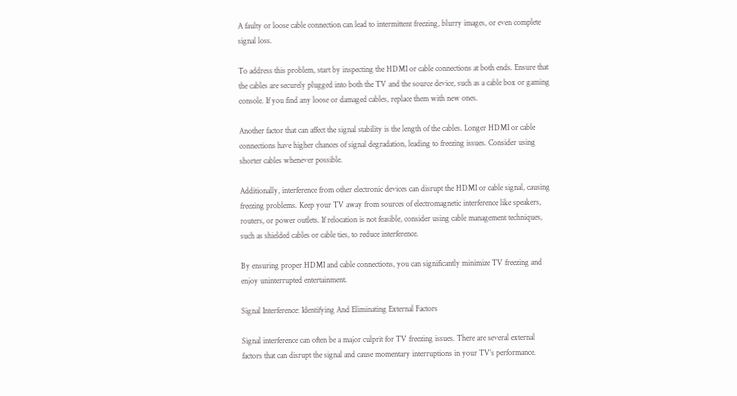A faulty or loose cable connection can lead to intermittent freezing, blurry images, or even complete signal loss.

To address this problem, start by inspecting the HDMI or cable connections at both ends. Ensure that the cables are securely plugged into both the TV and the source device, such as a cable box or gaming console. If you find any loose or damaged cables, replace them with new ones.

Another factor that can affect the signal stability is the length of the cables. Longer HDMI or cable connections have higher chances of signal degradation, leading to freezing issues. Consider using shorter cables whenever possible.

Additionally, interference from other electronic devices can disrupt the HDMI or cable signal, causing freezing problems. Keep your TV away from sources of electromagnetic interference like speakers, routers, or power outlets. If relocation is not feasible, consider using cable management techniques, such as shielded cables or cable ties, to reduce interference.

By ensuring proper HDMI and cable connections, you can significantly minimize TV freezing and enjoy uninterrupted entertainment.

Signal Interference: Identifying And Eliminating External Factors

Signal interference can often be a major culprit for TV freezing issues. There are several external factors that can disrupt the signal and cause momentary interruptions in your TV’s performance.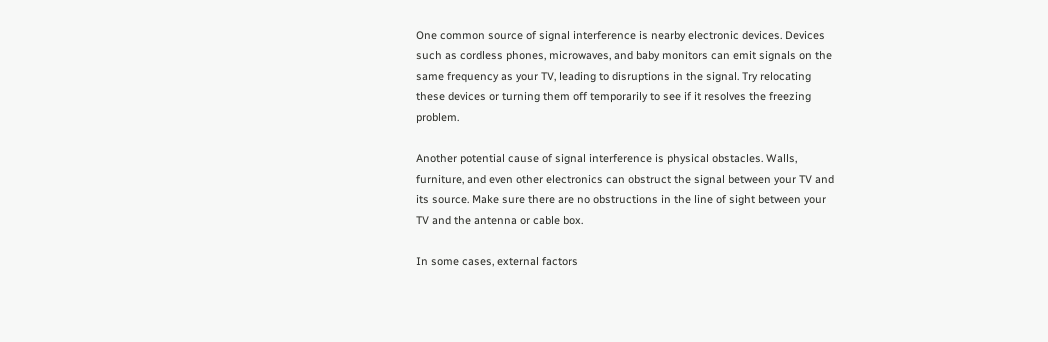One common source of signal interference is nearby electronic devices. Devices such as cordless phones, microwaves, and baby monitors can emit signals on the same frequency as your TV, leading to disruptions in the signal. Try relocating these devices or turning them off temporarily to see if it resolves the freezing problem.

Another potential cause of signal interference is physical obstacles. Walls, furniture, and even other electronics can obstruct the signal between your TV and its source. Make sure there are no obstructions in the line of sight between your TV and the antenna or cable box.

In some cases, external factors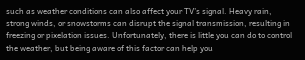such as weather conditions can also affect your TV’s signal. Heavy rain, strong winds, or snowstorms can disrupt the signal transmission, resulting in freezing or pixelation issues. Unfortunately, there is little you can do to control the weather, but being aware of this factor can help you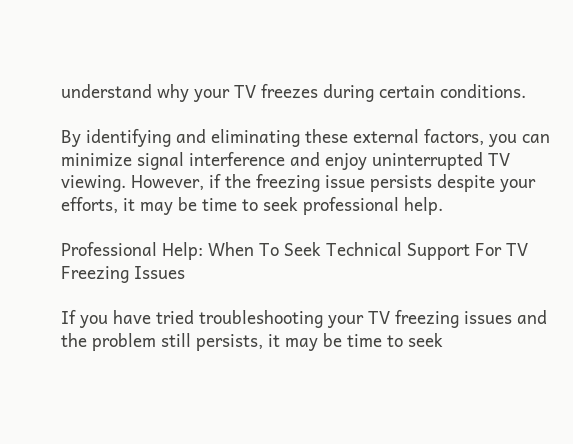understand why your TV freezes during certain conditions.

By identifying and eliminating these external factors, you can minimize signal interference and enjoy uninterrupted TV viewing. However, if the freezing issue persists despite your efforts, it may be time to seek professional help.

Professional Help: When To Seek Technical Support For TV Freezing Issues

If you have tried troubleshooting your TV freezing issues and the problem still persists, it may be time to seek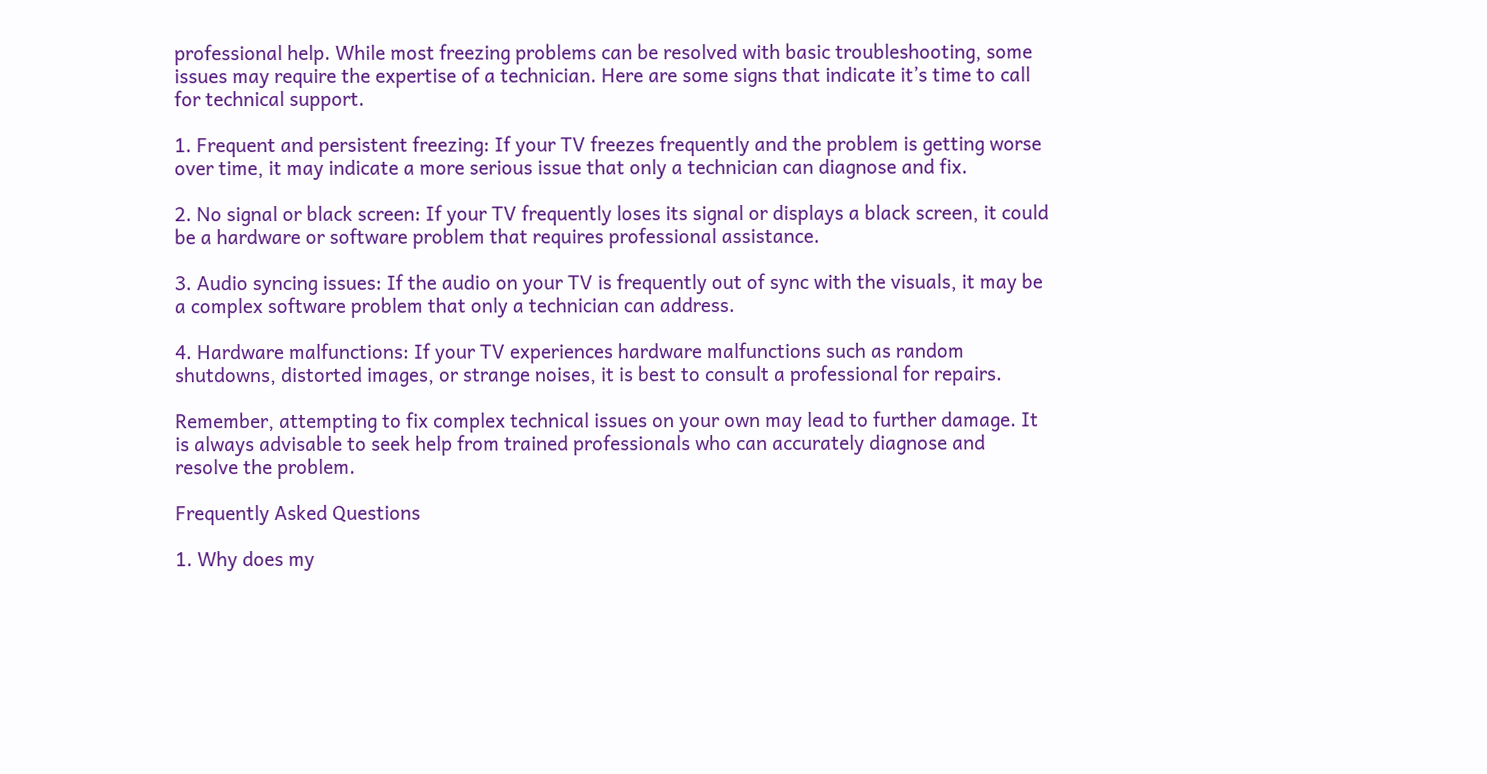professional help. While most freezing problems can be resolved with basic troubleshooting, some issues may require the expertise of a technician. Here are some signs that indicate it’s time to call for technical support.

1. Frequent and persistent freezing: If your TV freezes frequently and the problem is getting worse over time, it may indicate a more serious issue that only a technician can diagnose and fix.

2. No signal or black screen: If your TV frequently loses its signal or displays a black screen, it could be a hardware or software problem that requires professional assistance.

3. Audio syncing issues: If the audio on your TV is frequently out of sync with the visuals, it may be a complex software problem that only a technician can address.

4. Hardware malfunctions: If your TV experiences hardware malfunctions such as random shutdowns, distorted images, or strange noises, it is best to consult a professional for repairs.

Remember, attempting to fix complex technical issues on your own may lead to further damage. It is always advisable to seek help from trained professionals who can accurately diagnose and resolve the problem.

Frequently Asked Questions

1. Why does my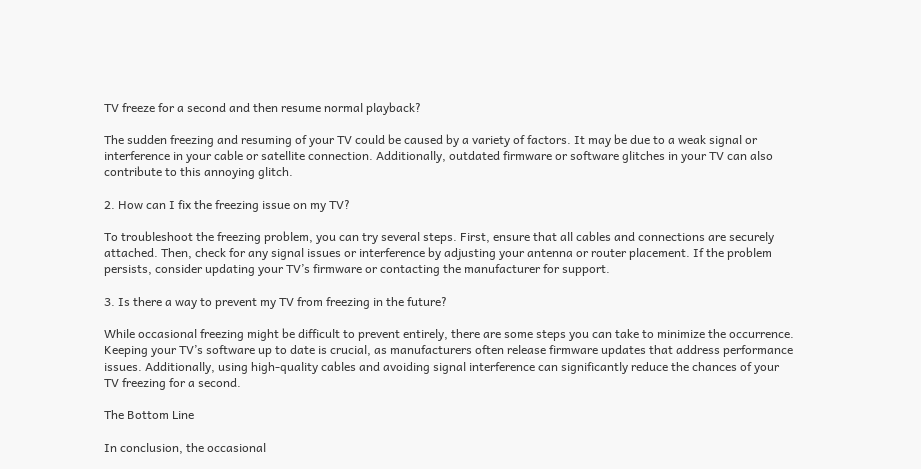TV freeze for a second and then resume normal playback?

The sudden freezing and resuming of your TV could be caused by a variety of factors. It may be due to a weak signal or interference in your cable or satellite connection. Additionally, outdated firmware or software glitches in your TV can also contribute to this annoying glitch.

2. How can I fix the freezing issue on my TV?

To troubleshoot the freezing problem, you can try several steps. First, ensure that all cables and connections are securely attached. Then, check for any signal issues or interference by adjusting your antenna or router placement. If the problem persists, consider updating your TV’s firmware or contacting the manufacturer for support.

3. Is there a way to prevent my TV from freezing in the future?

While occasional freezing might be difficult to prevent entirely, there are some steps you can take to minimize the occurrence. Keeping your TV’s software up to date is crucial, as manufacturers often release firmware updates that address performance issues. Additionally, using high-quality cables and avoiding signal interference can significantly reduce the chances of your TV freezing for a second.

The Bottom Line

In conclusion, the occasional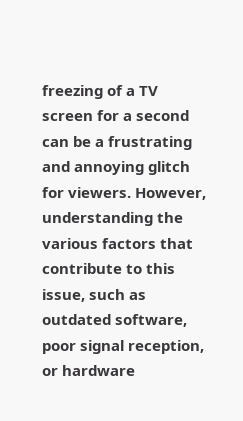freezing of a TV screen for a second can be a frustrating and annoying glitch for viewers. However, understanding the various factors that contribute to this issue, such as outdated software, poor signal reception, or hardware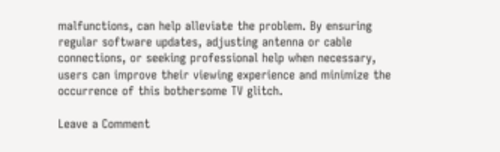malfunctions, can help alleviate the problem. By ensuring regular software updates, adjusting antenna or cable connections, or seeking professional help when necessary, users can improve their viewing experience and minimize the occurrence of this bothersome TV glitch.

Leave a Comment